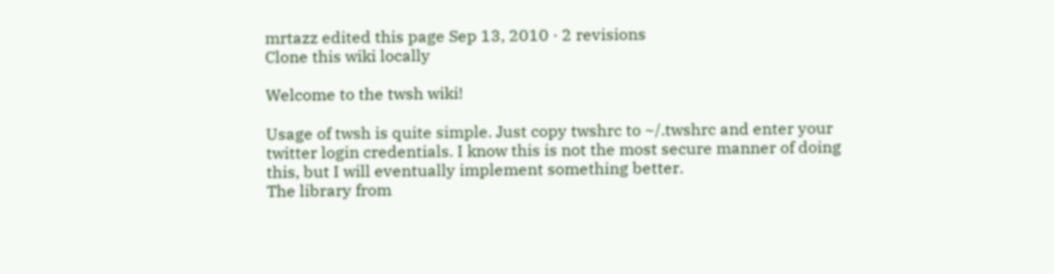mrtazz edited this page Sep 13, 2010 · 2 revisions
Clone this wiki locally

Welcome to the twsh wiki!

Usage of twsh is quite simple. Just copy twshrc to ~/.twshrc and enter your twitter login credentials. I know this is not the most secure manner of doing this, but I will eventually implement something better.
The library from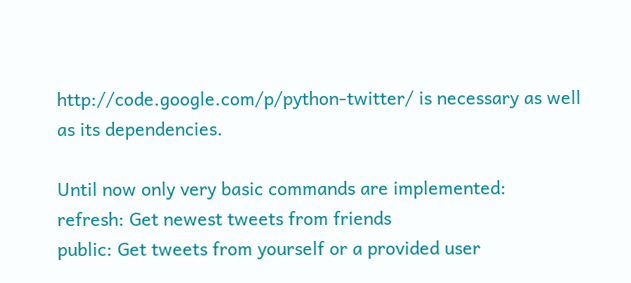http://code.google.com/p/python-twitter/ is necessary as well as its dependencies.

Until now only very basic commands are implemented:
refresh: Get newest tweets from friends
public: Get tweets from yourself or a provided user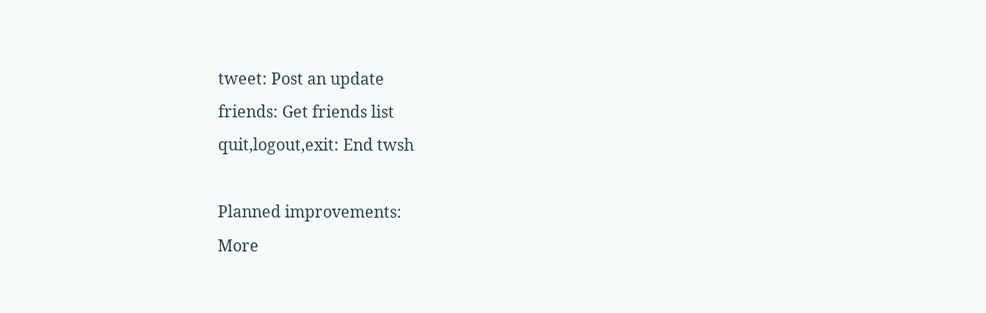tweet: Post an update
friends: Get friends list
quit,logout,exit: End twsh

Planned improvements:
More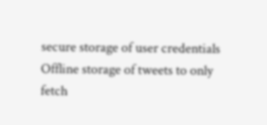secure storage of user credentials
Offline storage of tweets to only fetch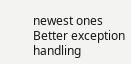newest ones
Better exception handling